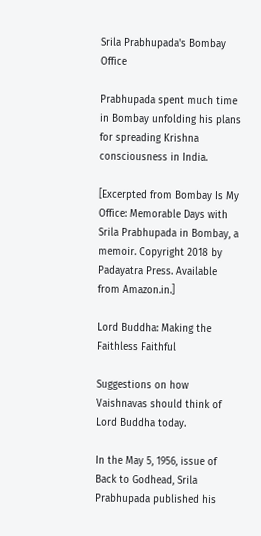Srila Prabhupada's Bombay Office

Prabhupada spent much time in Bombay unfolding his plans for spreading Krishna consciousness in India.

[Excerpted from Bombay Is My Office: Memorable Days with Srila Prabhupada in Bombay, a memoir. Copyright 2018 by Padayatra Press. Available from Amazon.in.]

Lord Buddha: Making the Faithless Faithful

Suggestions on how Vaishnavas should think of Lord Buddha today.

In the May 5, 1956, issue of Back to Godhead, Srila Prabhupada published his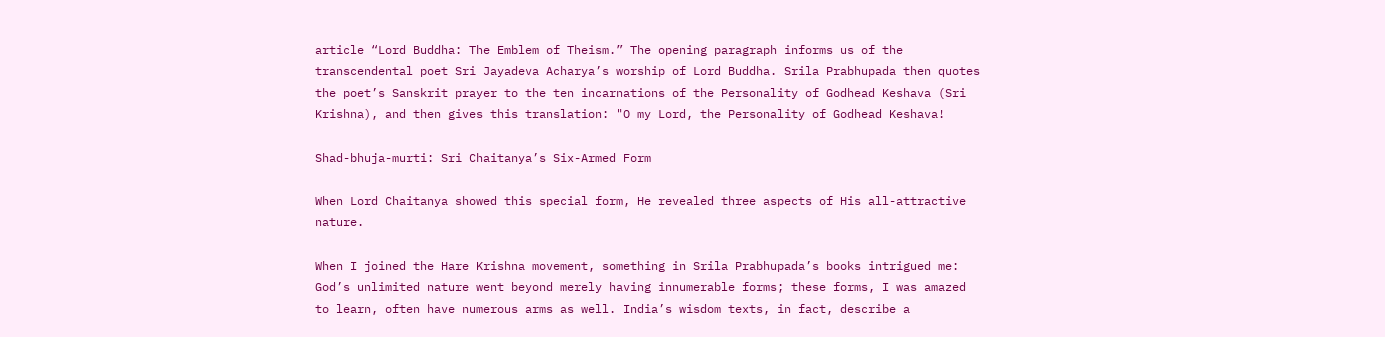article “Lord Buddha: The Emblem of Theism.” The opening paragraph informs us of the transcendental poet Sri Jayadeva Acharya’s worship of Lord Buddha. Srila Prabhupada then quotes the poet’s Sanskrit prayer to the ten incarnations of the Personality of Godhead Keshava (Sri Krishna), and then gives this translation: "O my Lord, the Personality of Godhead Keshava!

Shad-bhuja-murti: Sri Chaitanya’s Six-Armed Form

When Lord Chaitanya showed this special form, He revealed three aspects of His all-attractive nature.

When I joined the Hare Krishna movement, something in Srila Prabhupada’s books intrigued me: God’s unlimited nature went beyond merely having innumerable forms; these forms, I was amazed to learn, often have numerous arms as well. India’s wisdom texts, in fact, describe a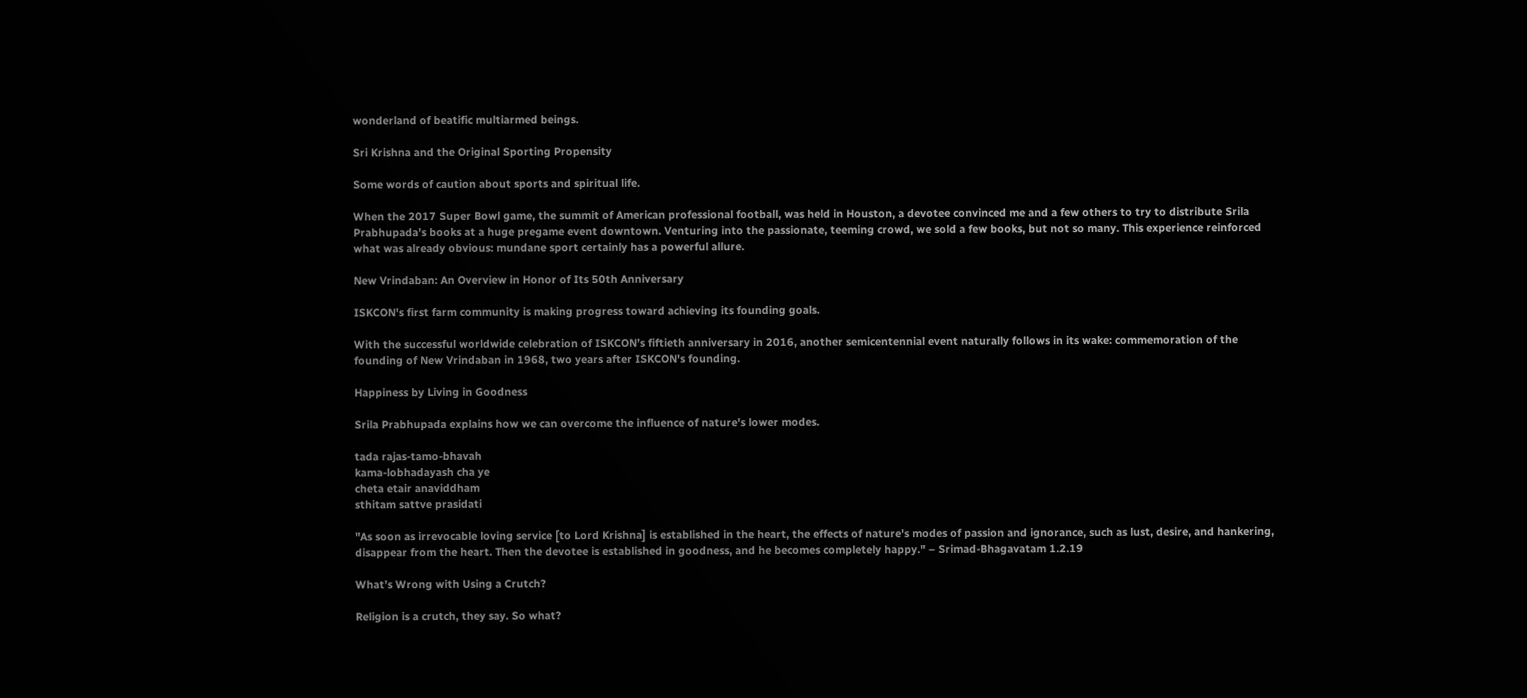wonderland of beatific multiarmed beings.

Sri Krishna and the Original Sporting Propensity

Some words of caution about sports and spiritual life.

When the 2017 Super Bowl game, the summit of American professional football, was held in Houston, a devotee convinced me and a few others to try to distribute Srila Prabhupada’s books at a huge pregame event downtown. Venturing into the passionate, teeming crowd, we sold a few books, but not so many. This experience reinforced what was already obvious: mundane sport certainly has a powerful allure.

New Vrindaban: An Overview in Honor of Its 50th Anniversary

ISKCON's first farm community is making progress toward achieving its founding goals.

With the successful worldwide celebration of ISKCON’s fiftieth anniversary in 2016, another semicentennial event naturally follows in its wake: commemoration of the founding of New Vrindaban in 1968, two years after ISKCON's founding.

Happiness by Living in Goodness

Srila Prabhupada explains how we can overcome the influence of nature's lower modes.

tada rajas-tamo-bhavah
kama-lobhadayash cha ye
cheta etair anaviddham
sthitam sattve prasidati

"As soon as irrevocable loving service [to Lord Krishna] is established in the heart, the effects of nature's modes of passion and ignorance, such as lust, desire, and hankering, disappear from the heart. Then the devotee is established in goodness, and he becomes completely happy." – Srimad-Bhagavatam 1.2.19

What’s Wrong with Using a Crutch?

Religion is a crutch, they say. So what?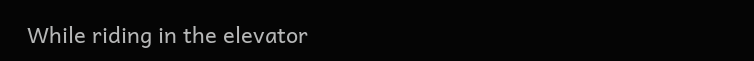While riding in the elevator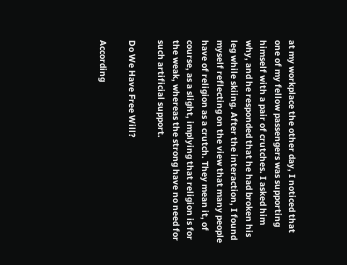at my workplace the other day, I noticed that one of my fellow passengers was supporting himself with a pair of crutches. I asked him why, and he responded that he had broken his leg while skiing. After the interaction, I found myself reflecting on the view that many people have of religion as a crutch. They mean it, of course, as a slight, implying that religion is for the weak, whereas the strong have no need for such artificial support.

Do We Have Free Will?

According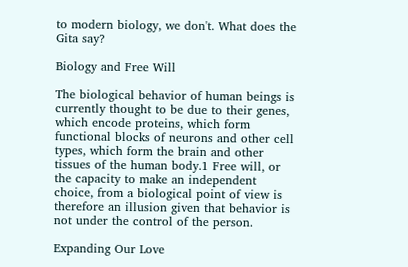to modern biology, we don't. What does the Gita say?

Biology and Free Will

The biological behavior of human beings is currently thought to be due to their genes, which encode proteins, which form functional blocks of neurons and other cell types, which form the brain and other tissues of the human body.1 Free will, or the capacity to make an independent choice, from a biological point of view is therefore an illusion given that behavior is not under the control of the person.

Expanding Our Love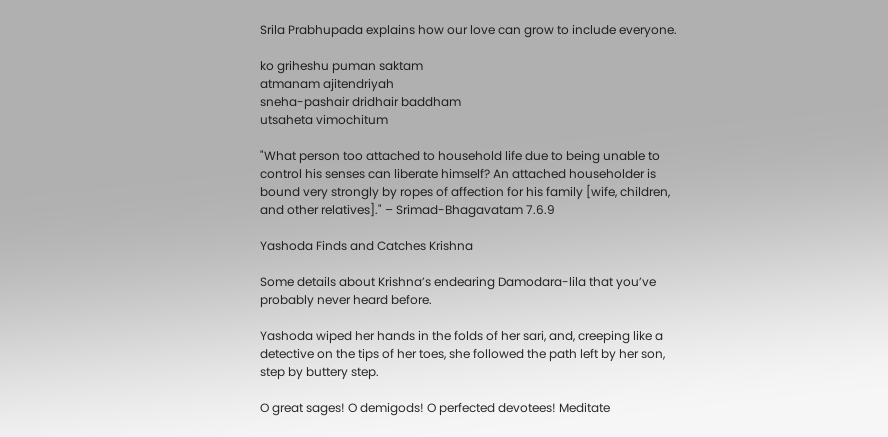Srila Prabhupada explains how our love can grow to include everyone.

ko griheshu puman saktam
atmanam ajitendriyah
sneha-pashair dridhair baddham
utsaheta vimochitum

"What person too attached to household life due to being unable to control his senses can liberate himself? An attached householder is bound very strongly by ropes of affection for his family [wife, children, and other relatives]." – Srimad-Bhagavatam 7.6.9

Yashoda Finds and Catches Krishna

Some details about Krishna’s endearing Damodara-lila that you’ve probably never heard before.

Yashoda wiped her hands in the folds of her sari, and, creeping like a detective on the tips of her toes, she followed the path left by her son, step by buttery step.

O great sages! O demigods! O perfected devotees! Meditate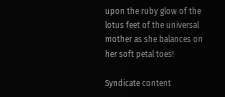upon the ruby glow of the lotus feet of the universal mother as she balances on her soft petal toes!

Syndicate content